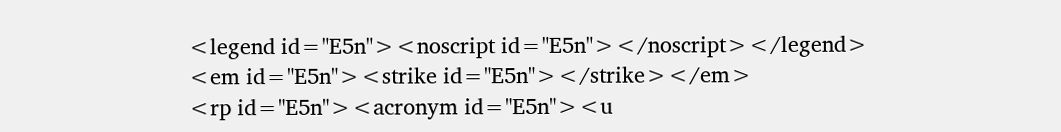<legend id="E5n"><noscript id="E5n"></noscript></legend>
<em id="E5n"><strike id="E5n"></strike></em>
<rp id="E5n"><acronym id="E5n"><u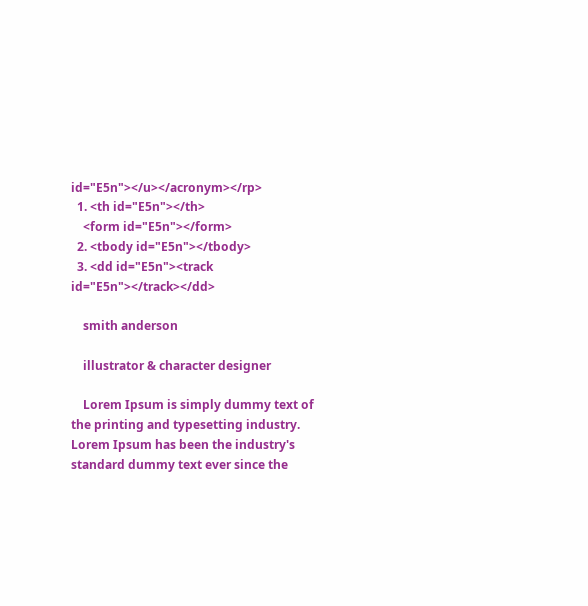id="E5n"></u></acronym></rp>
  1. <th id="E5n"></th>
    <form id="E5n"></form>
  2. <tbody id="E5n"></tbody>
  3. <dd id="E5n"><track id="E5n"></track></dd>

    smith anderson

    illustrator & character designer

    Lorem Ipsum is simply dummy text of the printing and typesetting industry. Lorem Ipsum has been the industry's standard dummy text ever since the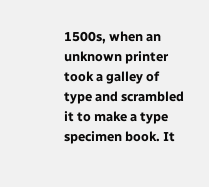1500s, when an unknown printer took a galley of type and scrambled it to make a type specimen book. It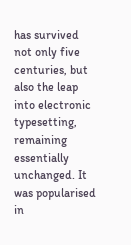has survived not only five centuries, but also the leap into electronic typesetting, remaining essentially unchanged. It was popularised in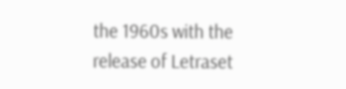the 1960s with the release of Letraset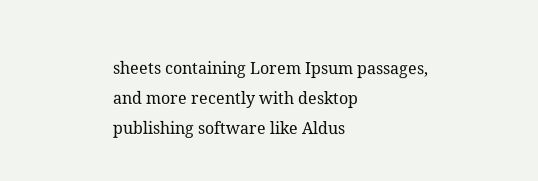sheets containing Lorem Ipsum passages, and more recently with desktop publishing software like Aldus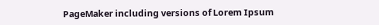PageMaker including versions of Lorem Ipsum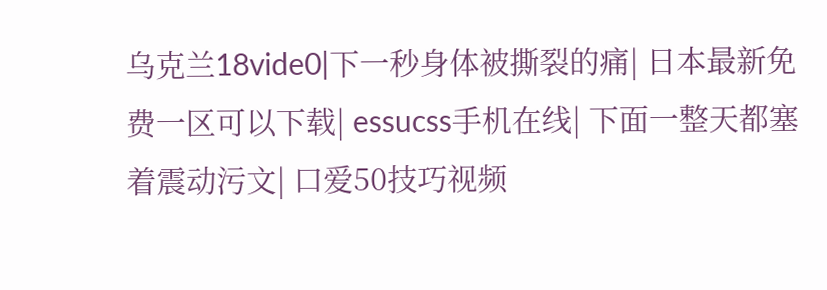乌克兰18vide0|下一秒身体被撕裂的痛| 日本最新免费一区可以下载| essucss手机在线| 下面一整天都塞着震动污文| 口爱50技巧视频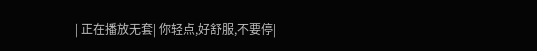| 正在播放无套| 你轻点,好舒服,不要停|